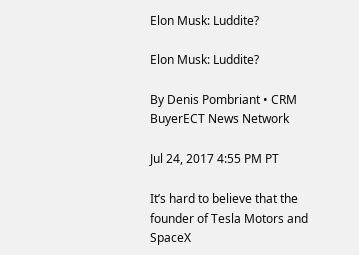Elon Musk: Luddite?

Elon Musk: Luddite?

By Denis Pombriant • CRM BuyerECT News Network

Jul 24, 2017 4:55 PM PT

It’s hard to believe that the founder of Tesla Motors and SpaceX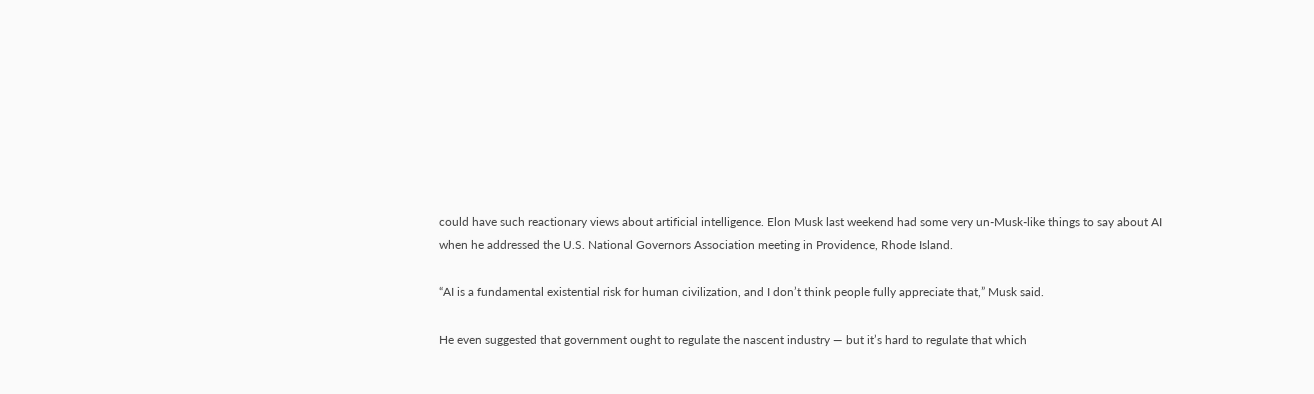could have such reactionary views about artificial intelligence. Elon Musk last weekend had some very un-Musk-like things to say about AI when he addressed the U.S. National Governors Association meeting in Providence, Rhode Island.

“AI is a fundamental existential risk for human civilization, and I don’t think people fully appreciate that,” Musk said.

He even suggested that government ought to regulate the nascent industry — but it’s hard to regulate that which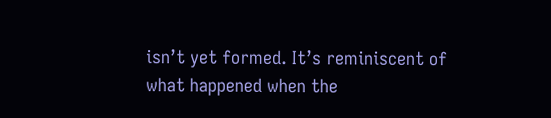isn’t yet formed. It’s reminiscent of what happened when the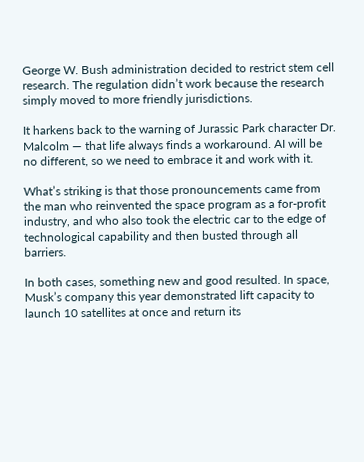George W. Bush administration decided to restrict stem cell research. The regulation didn’t work because the research simply moved to more friendly jurisdictions.

It harkens back to the warning of Jurassic Park character Dr. Malcolm — that life always finds a workaround. AI will be no different, so we need to embrace it and work with it.

What’s striking is that those pronouncements came from the man who reinvented the space program as a for-profit industry, and who also took the electric car to the edge of technological capability and then busted through all barriers.

In both cases, something new and good resulted. In space, Musk’s company this year demonstrated lift capacity to launch 10 satellites at once and return its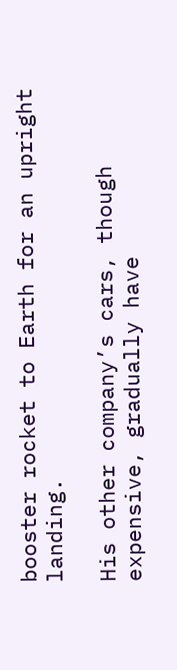booster rocket to Earth for an upright landing.

His other company’s cars, though expensive, gradually have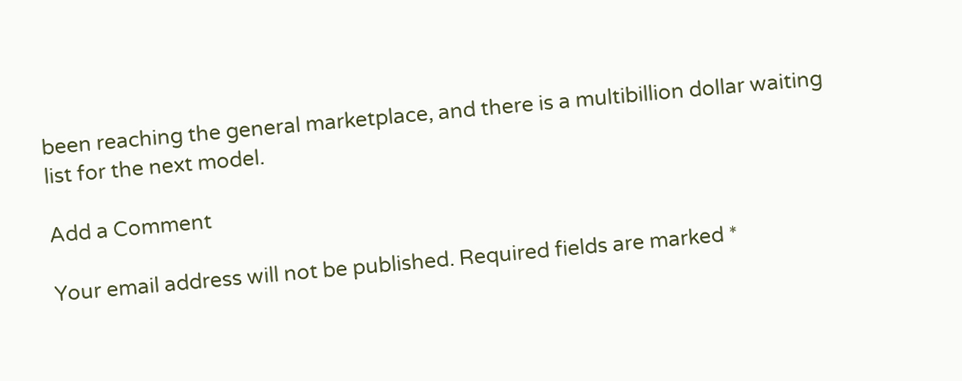been reaching the general marketplace, and there is a multibillion dollar waiting list for the next model.

Add a Comment

Your email address will not be published. Required fields are marked *